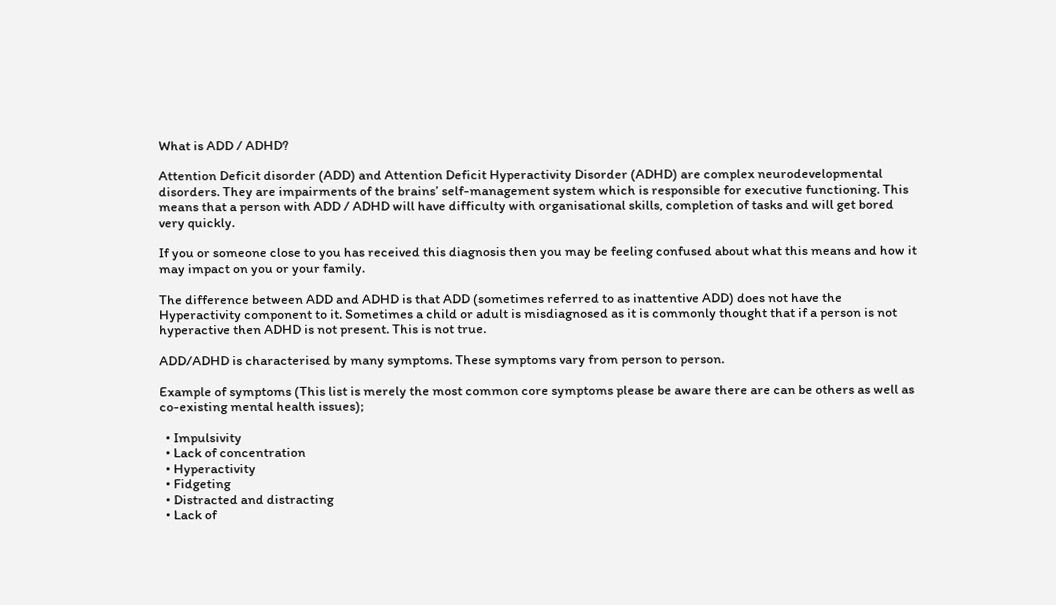What is ADD / ADHD?

Attention Deficit disorder (ADD) and Attention Deficit Hyperactivity Disorder (ADHD) are complex neurodevelopmental disorders. They are impairments of the brains’ self-management system which is responsible for executive functioning. This means that a person with ADD / ADHD will have difficulty with organisational skills, completion of tasks and will get bored very quickly.

If you or someone close to you has received this diagnosis then you may be feeling confused about what this means and how it may impact on you or your family.

The difference between ADD and ADHD is that ADD (sometimes referred to as inattentive ADD) does not have the Hyperactivity component to it. Sometimes a child or adult is misdiagnosed as it is commonly thought that if a person is not hyperactive then ADHD is not present. This is not true.

ADD/ADHD is characterised by many symptoms. These symptoms vary from person to person.

Example of symptoms (This list is merely the most common core symptoms please be aware there are can be others as well as co-existing mental health issues);

  • Impulsivity
  • Lack of concentration
  • Hyperactivity
  • Fidgeting
  • Distracted and distracting
  • Lack of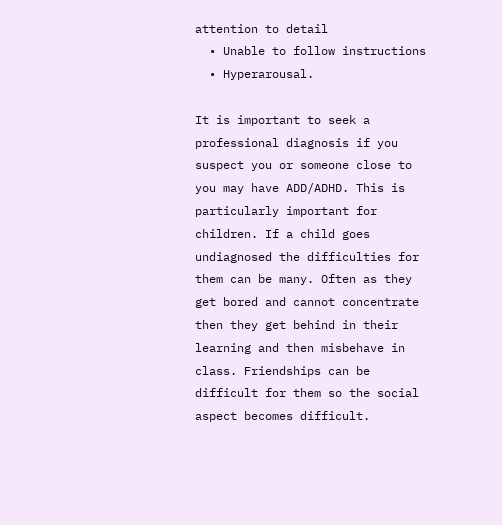attention to detail
  • Unable to follow instructions
  • Hyperarousal.

It is important to seek a professional diagnosis if you suspect you or someone close to you may have ADD/ADHD. This is particularly important for children. If a child goes undiagnosed the difficulties for them can be many. Often as they get bored and cannot concentrate then they get behind in their learning and then misbehave in class. Friendships can be difficult for them so the social aspect becomes difficult.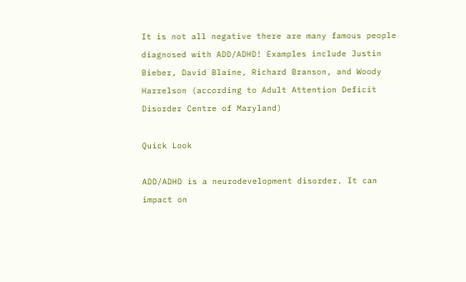It is not all negative there are many famous people diagnosed with ADD/ADHD! Examples include Justin Bieber, David Blaine, Richard Branson, and Woody Harrelson (according to Adult Attention Deficit Disorder Centre of Maryland)

Quick Look

ADD/ADHD is a neurodevelopment disorder. It can impact on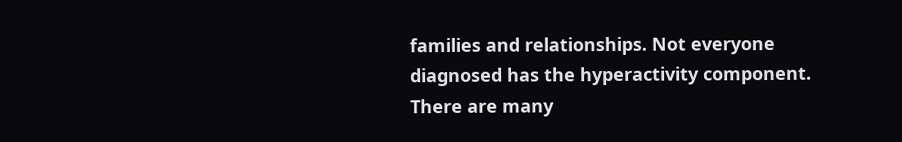families and relationships. Not everyone diagnosed has the hyperactivity component. There are many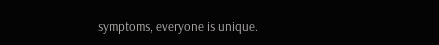symptoms, everyone is unique.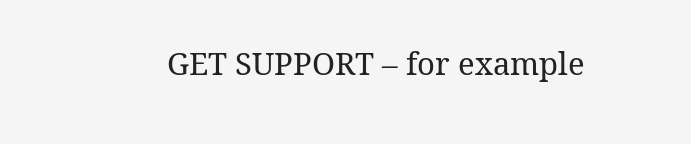GET SUPPORT – for example